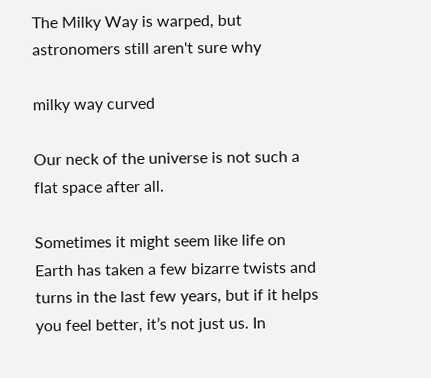The Milky Way is warped, but astronomers still aren't sure why

milky way curved

Our neck of the universe is not such a flat space after all.

Sometimes it might seem like life on Earth has taken a few bizarre twists and turns in the last few years, but if it helps you feel better, it’s not just us. In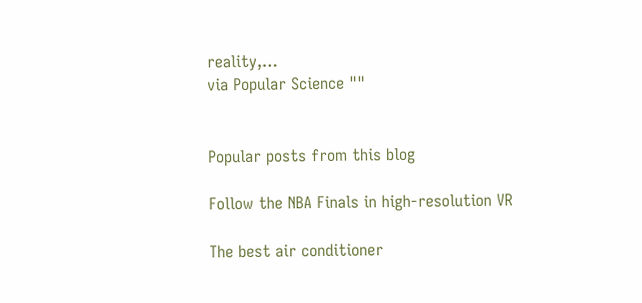reality,…
via Popular Science ""


Popular posts from this blog

Follow the NBA Finals in high-resolution VR

The best air conditioner